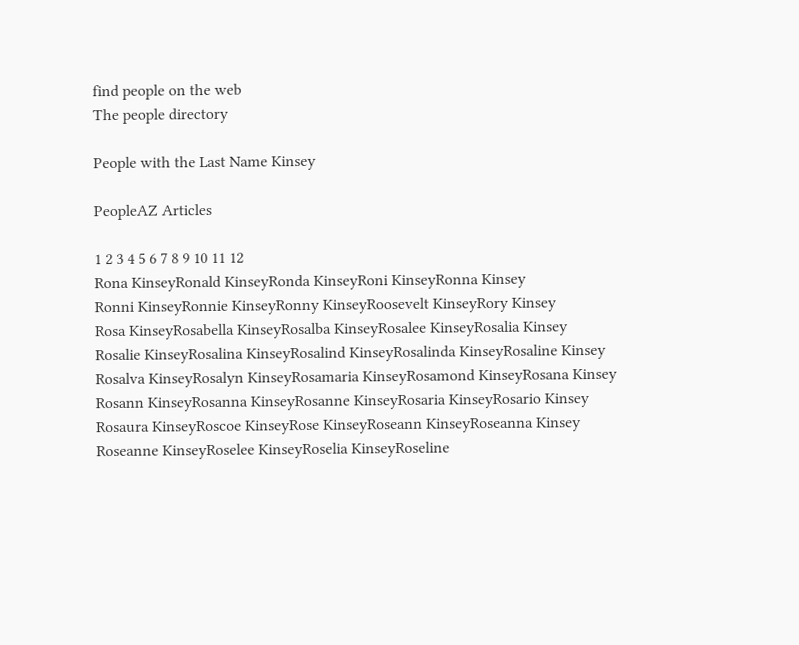find people on the web
The people directory

People with the Last Name Kinsey

PeopleAZ Articles

1 2 3 4 5 6 7 8 9 10 11 12
Rona KinseyRonald KinseyRonda KinseyRoni KinseyRonna Kinsey
Ronni KinseyRonnie KinseyRonny KinseyRoosevelt KinseyRory Kinsey
Rosa KinseyRosabella KinseyRosalba KinseyRosalee KinseyRosalia Kinsey
Rosalie KinseyRosalina KinseyRosalind KinseyRosalinda KinseyRosaline Kinsey
Rosalva KinseyRosalyn KinseyRosamaria KinseyRosamond KinseyRosana Kinsey
Rosann KinseyRosanna KinseyRosanne KinseyRosaria KinseyRosario Kinsey
Rosaura KinseyRoscoe KinseyRose KinseyRoseann KinseyRoseanna Kinsey
Roseanne KinseyRoselee KinseyRoselia KinseyRoseline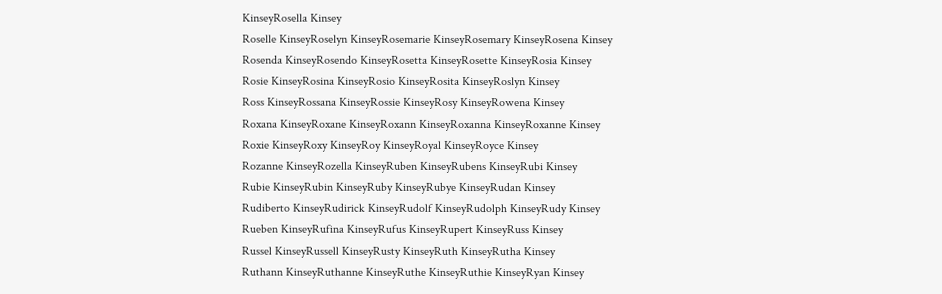KinseyRosella Kinsey
Roselle KinseyRoselyn KinseyRosemarie KinseyRosemary KinseyRosena Kinsey
Rosenda KinseyRosendo KinseyRosetta KinseyRosette KinseyRosia Kinsey
Rosie KinseyRosina KinseyRosio KinseyRosita KinseyRoslyn Kinsey
Ross KinseyRossana KinseyRossie KinseyRosy KinseyRowena Kinsey
Roxana KinseyRoxane KinseyRoxann KinseyRoxanna KinseyRoxanne Kinsey
Roxie KinseyRoxy KinseyRoy KinseyRoyal KinseyRoyce Kinsey
Rozanne KinseyRozella KinseyRuben KinseyRubens KinseyRubi Kinsey
Rubie KinseyRubin KinseyRuby KinseyRubye KinseyRudan Kinsey
Rudiberto KinseyRudirick KinseyRudolf KinseyRudolph KinseyRudy Kinsey
Rueben KinseyRufina KinseyRufus KinseyRupert KinseyRuss Kinsey
Russel KinseyRussell KinseyRusty KinseyRuth KinseyRutha Kinsey
Ruthann KinseyRuthanne KinseyRuthe KinseyRuthie KinseyRyan Kinsey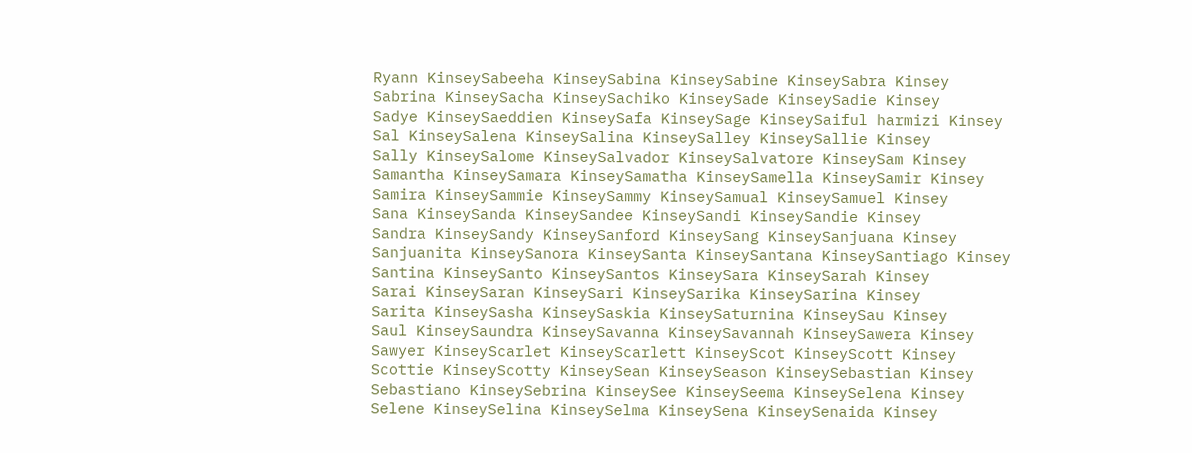Ryann KinseySabeeha KinseySabina KinseySabine KinseySabra Kinsey
Sabrina KinseySacha KinseySachiko KinseySade KinseySadie Kinsey
Sadye KinseySaeddien KinseySafa KinseySage KinseySaiful harmizi Kinsey
Sal KinseySalena KinseySalina KinseySalley KinseySallie Kinsey
Sally KinseySalome KinseySalvador KinseySalvatore KinseySam Kinsey
Samantha KinseySamara KinseySamatha KinseySamella KinseySamir Kinsey
Samira KinseySammie KinseySammy KinseySamual KinseySamuel Kinsey
Sana KinseySanda KinseySandee KinseySandi KinseySandie Kinsey
Sandra KinseySandy KinseySanford KinseySang KinseySanjuana Kinsey
Sanjuanita KinseySanora KinseySanta KinseySantana KinseySantiago Kinsey
Santina KinseySanto KinseySantos KinseySara KinseySarah Kinsey
Sarai KinseySaran KinseySari KinseySarika KinseySarina Kinsey
Sarita KinseySasha KinseySaskia KinseySaturnina KinseySau Kinsey
Saul KinseySaundra KinseySavanna KinseySavannah KinseySawera Kinsey
Sawyer KinseyScarlet KinseyScarlett KinseyScot KinseyScott Kinsey
Scottie KinseyScotty KinseySean KinseySeason KinseySebastian Kinsey
Sebastiano KinseySebrina KinseySee KinseySeema KinseySelena Kinsey
Selene KinseySelina KinseySelma KinseySena KinseySenaida Kinsey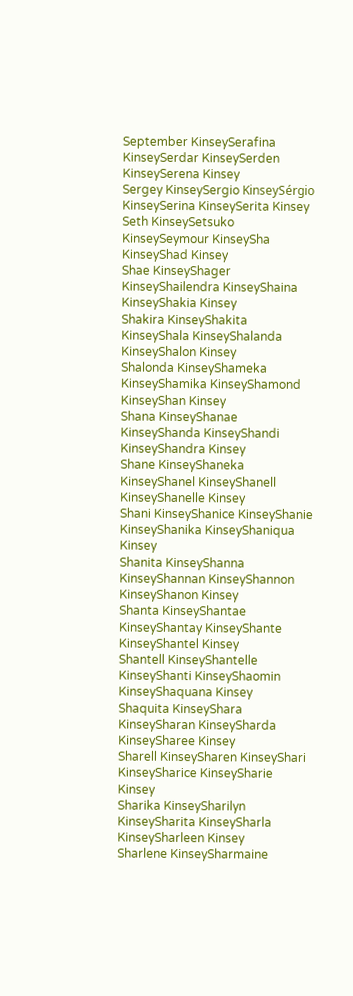September KinseySerafina KinseySerdar KinseySerden KinseySerena Kinsey
Sergey KinseySergio KinseySérgio KinseySerina KinseySerita Kinsey
Seth KinseySetsuko KinseySeymour KinseySha KinseyShad Kinsey
Shae KinseyShager KinseyShailendra KinseyShaina KinseyShakia Kinsey
Shakira KinseyShakita KinseyShala KinseyShalanda KinseyShalon Kinsey
Shalonda KinseyShameka KinseyShamika KinseyShamond KinseyShan Kinsey
Shana KinseyShanae KinseyShanda KinseyShandi KinseyShandra Kinsey
Shane KinseyShaneka KinseyShanel KinseyShanell KinseyShanelle Kinsey
Shani KinseyShanice KinseyShanie KinseyShanika KinseyShaniqua Kinsey
Shanita KinseyShanna KinseyShannan KinseyShannon KinseyShanon Kinsey
Shanta KinseyShantae KinseyShantay KinseyShante KinseyShantel Kinsey
Shantell KinseyShantelle KinseyShanti KinseyShaomin KinseyShaquana Kinsey
Shaquita KinseyShara KinseySharan KinseySharda KinseySharee Kinsey
Sharell KinseySharen KinseyShari KinseySharice KinseySharie Kinsey
Sharika KinseySharilyn KinseySharita KinseySharla KinseySharleen Kinsey
Sharlene KinseySharmaine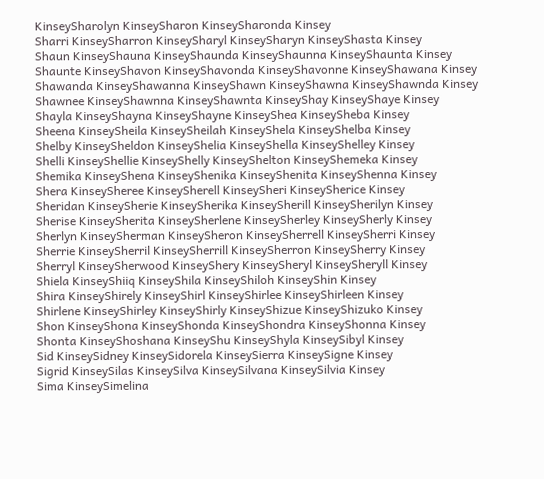KinseySharolyn KinseySharon KinseySharonda Kinsey
Sharri KinseySharron KinseySharyl KinseySharyn KinseyShasta Kinsey
Shaun KinseyShauna KinseyShaunda KinseyShaunna KinseyShaunta Kinsey
Shaunte KinseyShavon KinseyShavonda KinseyShavonne KinseyShawana Kinsey
Shawanda KinseyShawanna KinseyShawn KinseyShawna KinseyShawnda Kinsey
Shawnee KinseyShawnna KinseyShawnta KinseyShay KinseyShaye Kinsey
Shayla KinseyShayna KinseyShayne KinseyShea KinseySheba Kinsey
Sheena KinseySheila KinseySheilah KinseyShela KinseyShelba Kinsey
Shelby KinseySheldon KinseyShelia KinseyShella KinseyShelley Kinsey
Shelli KinseyShellie KinseyShelly KinseyShelton KinseyShemeka Kinsey
Shemika KinseyShena KinseyShenika KinseyShenita KinseyShenna Kinsey
Shera KinseySheree KinseySherell KinseySheri KinseySherice Kinsey
Sheridan KinseySherie KinseySherika KinseySherill KinseySherilyn Kinsey
Sherise KinseySherita KinseySherlene KinseySherley KinseySherly Kinsey
Sherlyn KinseySherman KinseySheron KinseySherrell KinseySherri Kinsey
Sherrie KinseySherril KinseySherrill KinseySherron KinseySherry Kinsey
Sherryl KinseySherwood KinseyShery KinseySheryl KinseySheryll Kinsey
Shiela KinseyShiiq KinseyShila KinseyShiloh KinseyShin Kinsey
Shira KinseyShirely KinseyShirl KinseyShirlee KinseyShirleen Kinsey
Shirlene KinseyShirley KinseyShirly KinseyShizue KinseyShizuko Kinsey
Shon KinseyShona KinseyShonda KinseyShondra KinseyShonna Kinsey
Shonta KinseyShoshana KinseyShu KinseyShyla KinseySibyl Kinsey
Sid KinseySidney KinseySidorela KinseySierra KinseySigne Kinsey
Sigrid KinseySilas KinseySilva KinseySilvana KinseySilvia Kinsey
Sima KinseySimelina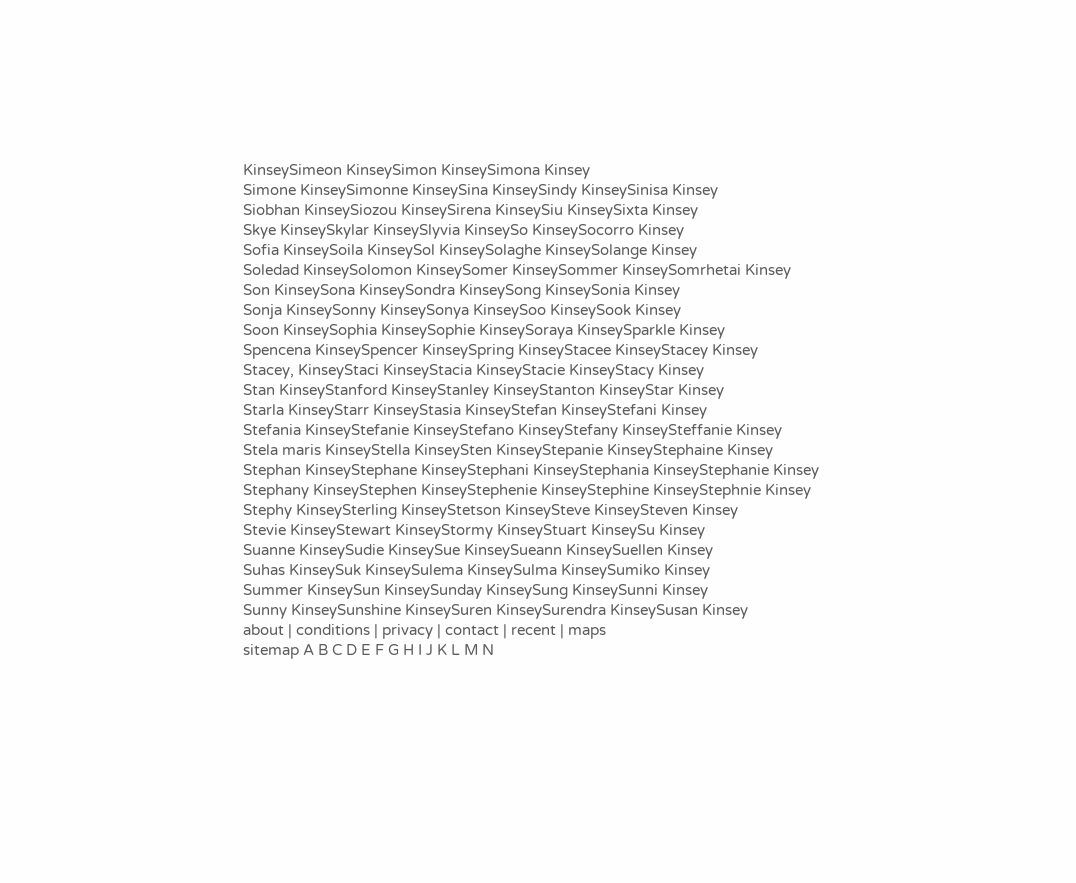KinseySimeon KinseySimon KinseySimona Kinsey
Simone KinseySimonne KinseySina KinseySindy KinseySinisa Kinsey
Siobhan KinseySiozou KinseySirena KinseySiu KinseySixta Kinsey
Skye KinseySkylar KinseySlyvia KinseySo KinseySocorro Kinsey
Sofia KinseySoila KinseySol KinseySolaghe KinseySolange Kinsey
Soledad KinseySolomon KinseySomer KinseySommer KinseySomrhetai Kinsey
Son KinseySona KinseySondra KinseySong KinseySonia Kinsey
Sonja KinseySonny KinseySonya KinseySoo KinseySook Kinsey
Soon KinseySophia KinseySophie KinseySoraya KinseySparkle Kinsey
Spencena KinseySpencer KinseySpring KinseyStacee KinseyStacey Kinsey
Stacey, KinseyStaci KinseyStacia KinseyStacie KinseyStacy Kinsey
Stan KinseyStanford KinseyStanley KinseyStanton KinseyStar Kinsey
Starla KinseyStarr KinseyStasia KinseyStefan KinseyStefani Kinsey
Stefania KinseyStefanie KinseyStefano KinseyStefany KinseySteffanie Kinsey
Stela maris KinseyStella KinseySten KinseyStepanie KinseyStephaine Kinsey
Stephan KinseyStephane KinseyStephani KinseyStephania KinseyStephanie Kinsey
Stephany KinseyStephen KinseyStephenie KinseyStephine KinseyStephnie Kinsey
Stephy KinseySterling KinseyStetson KinseySteve KinseySteven Kinsey
Stevie KinseyStewart KinseyStormy KinseyStuart KinseySu Kinsey
Suanne KinseySudie KinseySue KinseySueann KinseySuellen Kinsey
Suhas KinseySuk KinseySulema KinseySulma KinseySumiko Kinsey
Summer KinseySun KinseySunday KinseySung KinseySunni Kinsey
Sunny KinseySunshine KinseySuren KinseySurendra KinseySusan Kinsey
about | conditions | privacy | contact | recent | maps
sitemap A B C D E F G H I J K L M N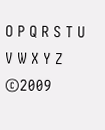O P Q R S T U V W X Y Z ©2009